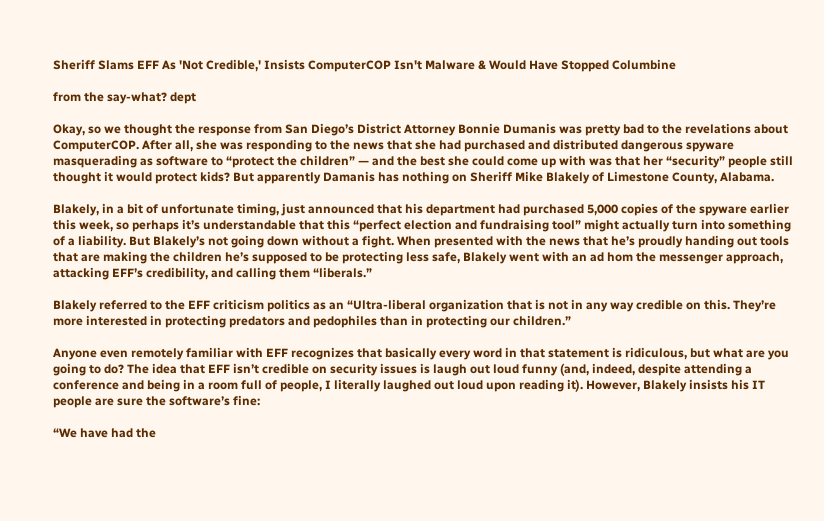Sheriff Slams EFF As 'Not Credible,' Insists ComputerCOP Isn't Malware & Would Have Stopped Columbine

from the say-what? dept

Okay, so we thought the response from San Diego’s District Attorney Bonnie Dumanis was pretty bad to the revelations about ComputerCOP. After all, she was responding to the news that she had purchased and distributed dangerous spyware masquerading as software to “protect the children” — and the best she could come up with was that her “security” people still thought it would protect kids? But apparently Damanis has nothing on Sheriff Mike Blakely of Limestone County, Alabama.

Blakely, in a bit of unfortunate timing, just announced that his department had purchased 5,000 copies of the spyware earlier this week, so perhaps it’s understandable that this “perfect election and fundraising tool” might actually turn into something of a liability. But Blakely’s not going down without a fight. When presented with the news that he’s proudly handing out tools that are making the children he’s supposed to be protecting less safe, Blakely went with an ad hom the messenger approach, attacking EFF’s credibility, and calling them “liberals.”

Blakely referred to the EFF criticism politics as an “Ultra-liberal organization that is not in any way credible on this. They’re more interested in protecting predators and pedophiles than in protecting our children.”

Anyone even remotely familiar with EFF recognizes that basically every word in that statement is ridiculous, but what are you going to do? The idea that EFF isn’t credible on security issues is laugh out loud funny (and, indeed, despite attending a conference and being in a room full of people, I literally laughed out loud upon reading it). However, Blakely insists his IT people are sure the software’s fine:

“We have had the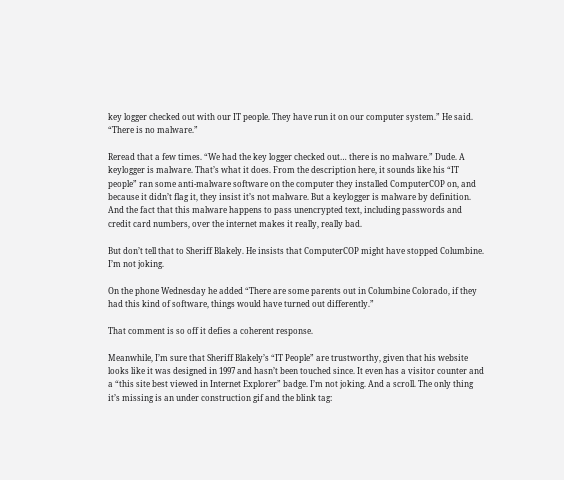key logger checked out with our IT people. They have run it on our computer system.” He said. “There is no malware.”

Reread that a few times. “We had the key logger checked out… there is no malware.” Dude. A keylogger is malware. That’s what it does. From the description here, it sounds like his “IT people” ran some anti-malware software on the computer they installed ComputerCOP on, and because it didn’t flag it, they insist it’s not malware. But a keylogger is malware by definition. And the fact that this malware happens to pass unencrypted text, including passwords and credit card numbers, over the internet makes it really, really bad.

But don’t tell that to Sheriff Blakely. He insists that ComputerCOP might have stopped Columbine. I’m not joking.

On the phone Wednesday he added “There are some parents out in Columbine Colorado, if they had this kind of software, things would have turned out differently.”

That comment is so off it defies a coherent response.

Meanwhile, I’m sure that Sheriff Blakely’s “IT People” are trustworthy, given that his website looks like it was designed in 1997 and hasn’t been touched since. It even has a visitor counter and a “this site best viewed in Internet Explorer” badge. I’m not joking. And a scroll. The only thing it’s missing is an under construction gif and the blink tag: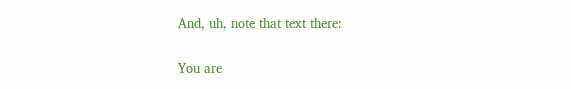And, uh, note that text there:

You are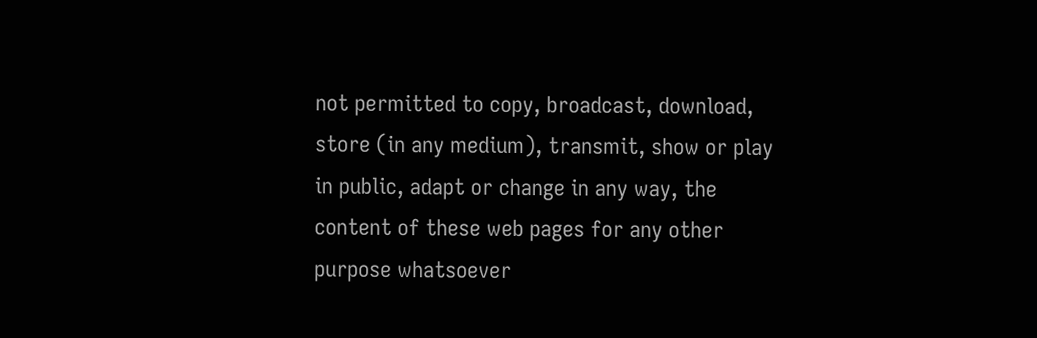not permitted to copy, broadcast, download, store (in any medium), transmit, show or play in public, adapt or change in any way, the content of these web pages for any other purpose whatsoever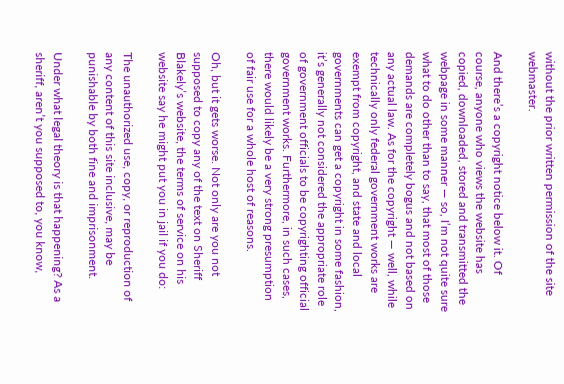without the prior written permission of the site webmaster.

And there’s a copyright notice below it. Of course, anyone who views the website has copied, downloaded, stored and transmitted the webpage in some manner — so, I’m not quite sure what to do other than to say, that most of those demands are completely bogus and not based on any actual law. As for the copyright — well, while technically only federal government works are exempt from copyright, and state and local governments can get a copyright in some fashion, it’s generally not considered the appropriate role of government officials to be copyrighting official government works. Furthermore, in such cases, there would likely be a very strong presumption of fair use for a whole host of reasons.

Oh, but it gets worse. Not only are you not supposed to copy any of the text on Sheriff Blakely’s website, the terms of service on his website say he might put you in jail if you do:

The unauthorized use, copy, or reproduction of any content of this site inclusive, may be punishable by both fine and imprisonment.

Under what legal theory is that happening? As a sheriff, aren’t you supposed to, you know,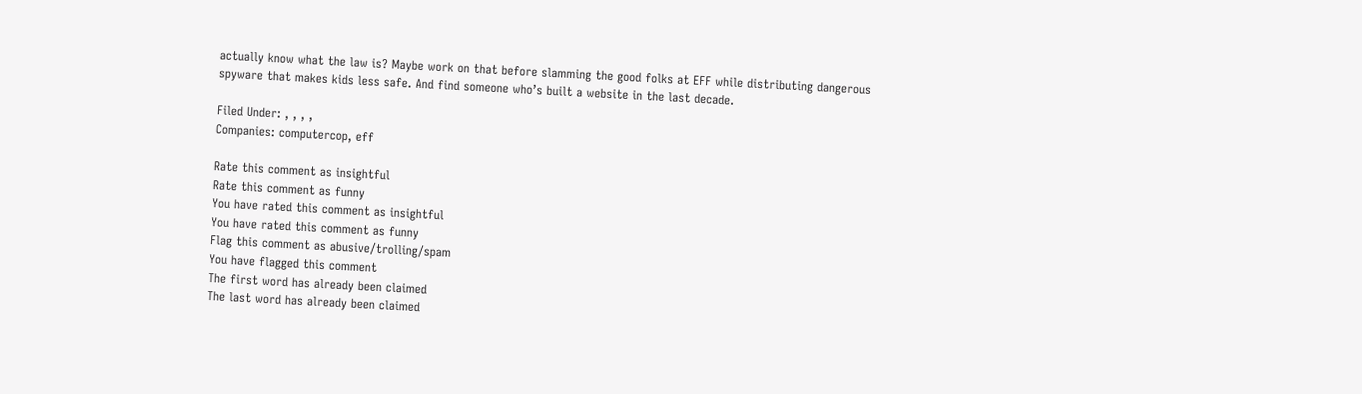actually know what the law is? Maybe work on that before slamming the good folks at EFF while distributing dangerous spyware that makes kids less safe. And find someone who’s built a website in the last decade.

Filed Under: , , , ,
Companies: computercop, eff

Rate this comment as insightful
Rate this comment as funny
You have rated this comment as insightful
You have rated this comment as funny
Flag this comment as abusive/trolling/spam
You have flagged this comment
The first word has already been claimed
The last word has already been claimed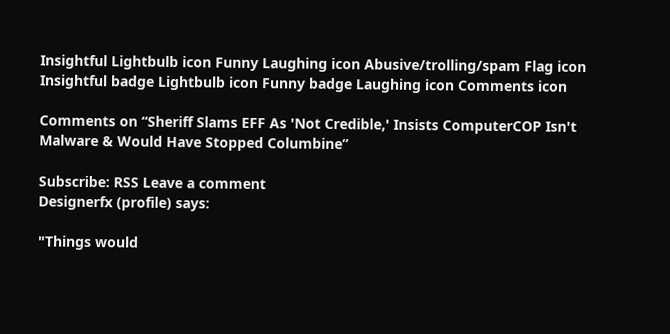Insightful Lightbulb icon Funny Laughing icon Abusive/trolling/spam Flag icon Insightful badge Lightbulb icon Funny badge Laughing icon Comments icon

Comments on “Sheriff Slams EFF As 'Not Credible,' Insists ComputerCOP Isn't Malware & Would Have Stopped Columbine”

Subscribe: RSS Leave a comment
Designerfx (profile) says:

"Things would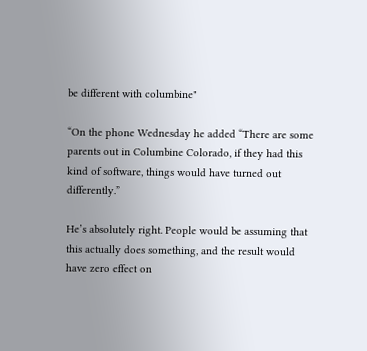be different with columbine"

“On the phone Wednesday he added “There are some parents out in Columbine Colorado, if they had this kind of software, things would have turned out differently.”

He’s absolutely right. People would be assuming that this actually does something, and the result would have zero effect on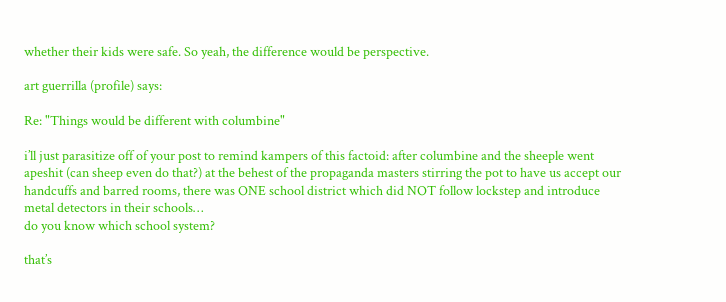whether their kids were safe. So yeah, the difference would be perspective.

art guerrilla (profile) says:

Re: "Things would be different with columbine"

i’ll just parasitize off of your post to remind kampers of this factoid: after columbine and the sheeple went apeshit (can sheep even do that?) at the behest of the propaganda masters stirring the pot to have us accept our handcuffs and barred rooms, there was ONE school district which did NOT follow lockstep and introduce metal detectors in their schools…
do you know which school system?

that’s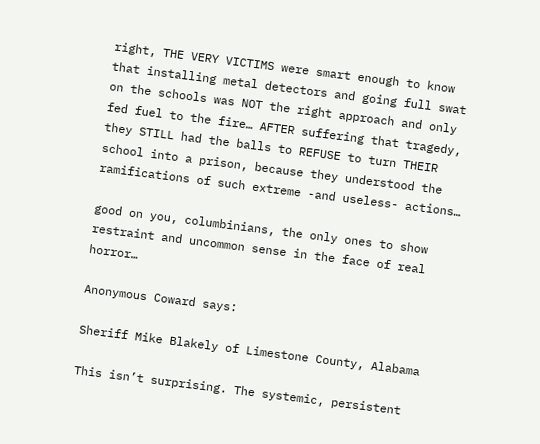right, THE VERY VICTIMS were smart enough to know that installing metal detectors and going full swat on the schools was NOT the right approach and only fed fuel to the fire… AFTER suffering that tragedy, they STILL had the balls to REFUSE to turn THEIR school into a prison, because they understood the ramifications of such extreme -and useless- actions…

good on you, columbinians, the only ones to show restraint and uncommon sense in the face of real horror…

Anonymous Coward says:

Sheriff Mike Blakely of Limestone County, Alabama

This isn’t surprising. The systemic, persistent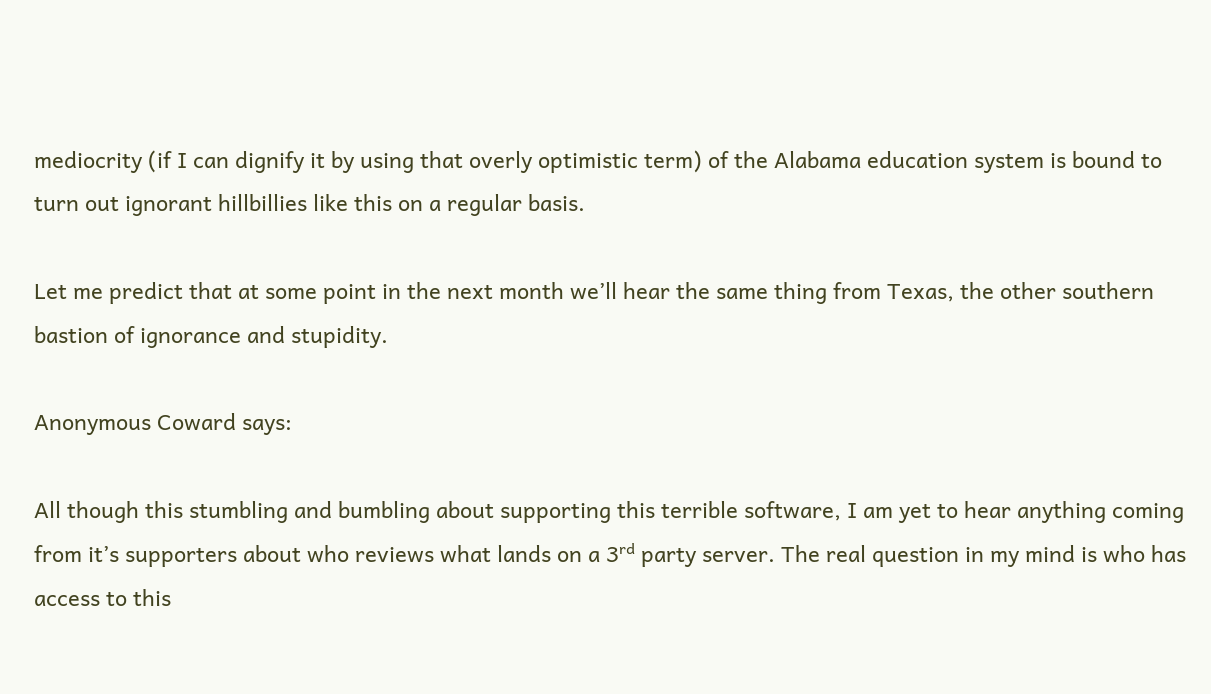mediocrity (if I can dignify it by using that overly optimistic term) of the Alabama education system is bound to turn out ignorant hillbillies like this on a regular basis.

Let me predict that at some point in the next month we’ll hear the same thing from Texas, the other southern bastion of ignorance and stupidity.

Anonymous Coward says:

All though this stumbling and bumbling about supporting this terrible software, I am yet to hear anything coming from it’s supporters about who reviews what lands on a 3ʳᵈ party server. The real question in my mind is who has access to this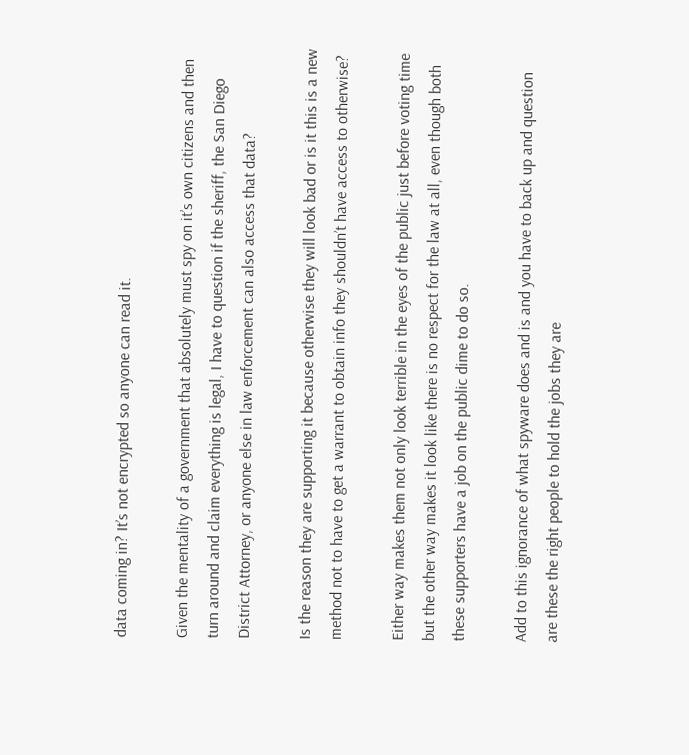data coming in? It’s not encrypted so anyone can read it.

Given the mentality of a government that absolutely must spy on it’s own citizens and then turn around and claim everything is legal, I have to question if the sheriff, the San Diego District Attorney, or anyone else in law enforcement can also access that data?

Is the reason they are supporting it because otherwise they will look bad or is it this is a new method not to have to get a warrant to obtain info they shouldn’t have access to otherwise?

Either way makes them not only look terrible in the eyes of the public just before voting time but the other way makes it look like there is no respect for the law at all, even though both these supporters have a job on the public dime to do so.

Add to this ignorance of what spyware does and is and you have to back up and question are these the right people to hold the jobs they are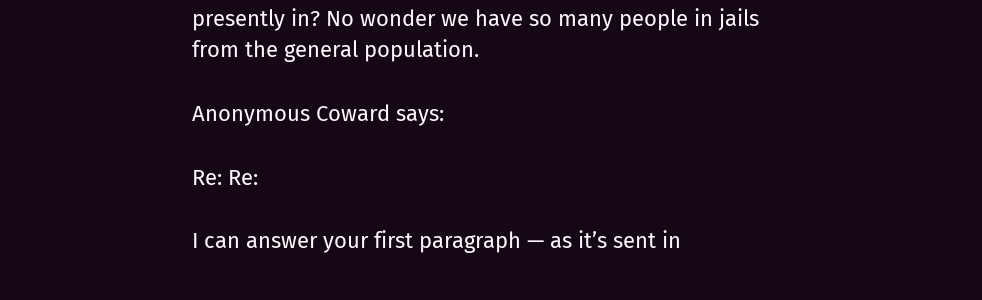presently in? No wonder we have so many people in jails from the general population.

Anonymous Coward says:

Re: Re:

I can answer your first paragraph — as it’s sent in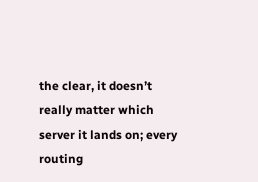the clear, it doesn’t really matter which server it lands on; every routing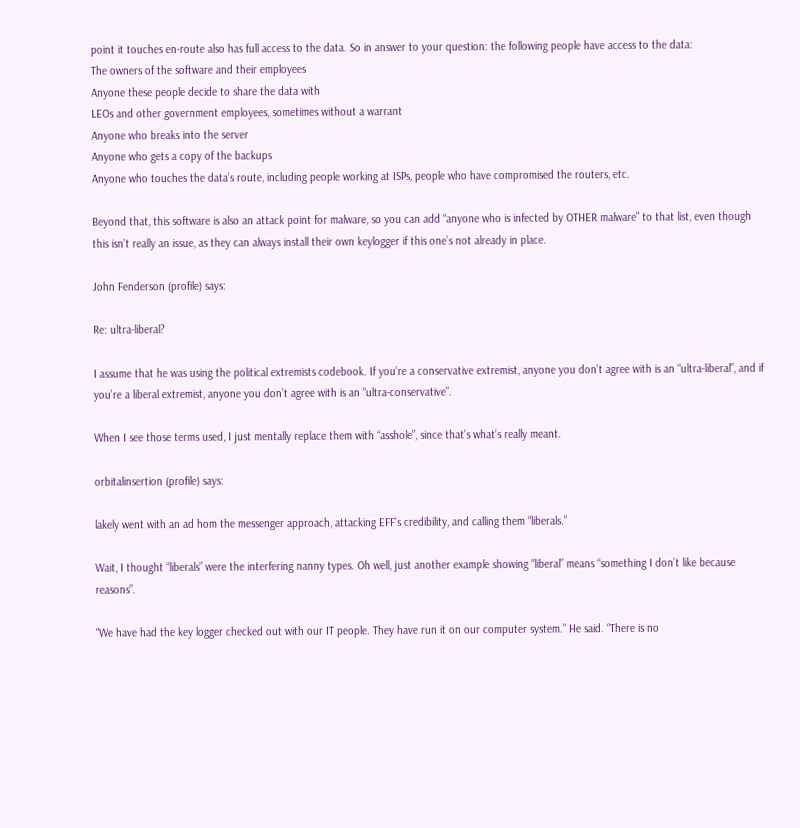point it touches en-route also has full access to the data. So in answer to your question: the following people have access to the data:
The owners of the software and their employees
Anyone these people decide to share the data with
LEOs and other government employees, sometimes without a warrant
Anyone who breaks into the server
Anyone who gets a copy of the backups
Anyone who touches the data’s route, including people working at ISPs, people who have compromised the routers, etc.

Beyond that, this software is also an attack point for malware, so you can add “anyone who is infected by OTHER malware” to that list, even though this isn’t really an issue, as they can always install their own keylogger if this one’s not already in place.

John Fenderson (profile) says:

Re: ultra-liberal?

I assume that he was using the political extremists codebook. If you’re a conservative extremist, anyone you don’t agree with is an “ultra-liberal”, and if you’re a liberal extremist, anyone you don’t agree with is an “ultra-conservative”.

When I see those terms used, I just mentally replace them with “asshole”, since that’s what’s really meant.

orbitalinsertion (profile) says:

lakely went with an ad hom the messenger approach, attacking EFF’s credibility, and calling them “liberals.”

Wait, I thought “liberals” were the interfering nanny types. Oh well, just another example showing “liberal” means “something I don’t like because reasons”.

“We have had the key logger checked out with our IT people. They have run it on our computer system.” He said. “There is no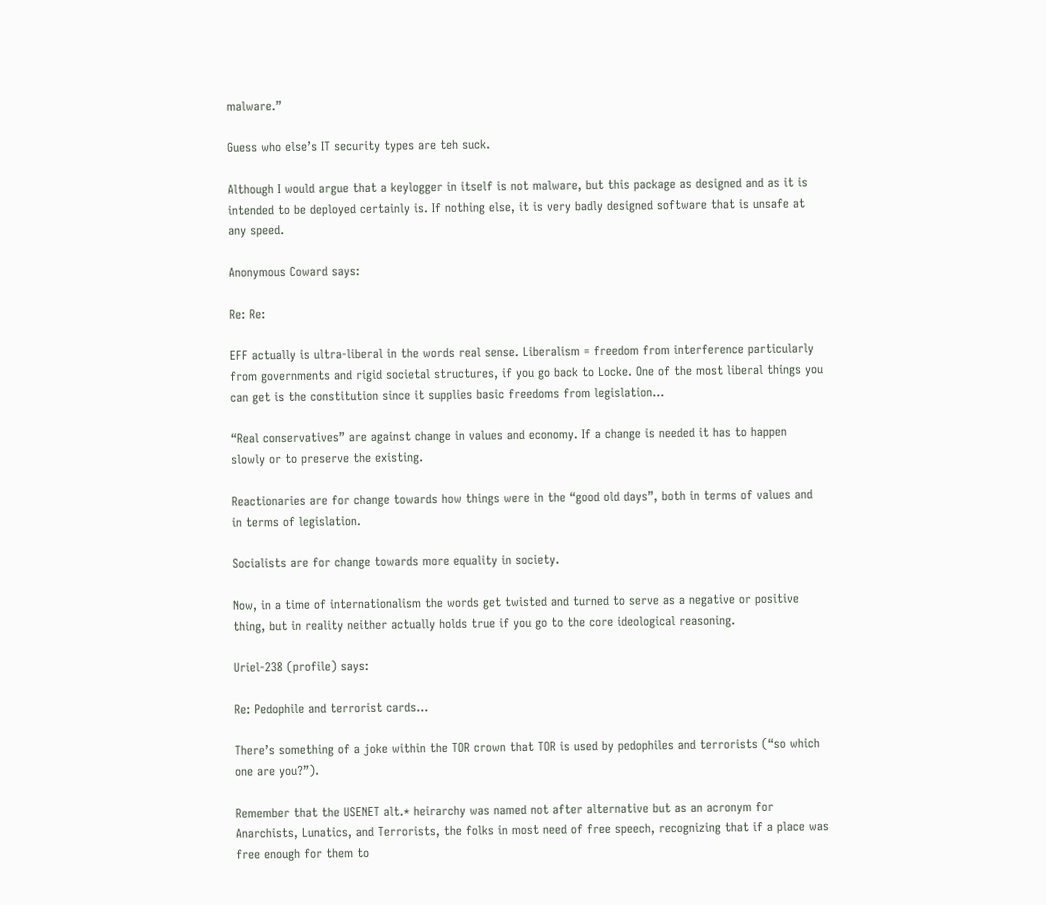malware.”

Guess who else’s IT security types are teh suck.

Although I would argue that a keylogger in itself is not malware, but this package as designed and as it is intended to be deployed certainly is. If nothing else, it is very badly designed software that is unsafe at any speed.

Anonymous Coward says:

Re: Re:

EFF actually is ultra-liberal in the words real sense. Liberalism = freedom from interference particularly from governments and rigid societal structures, if you go back to Locke. One of the most liberal things you can get is the constitution since it supplies basic freedoms from legislation…

“Real conservatives” are against change in values and economy. If a change is needed it has to happen slowly or to preserve the existing.

Reactionaries are for change towards how things were in the “good old days”, both in terms of values and in terms of legislation.

Socialists are for change towards more equality in society.

Now, in a time of internationalism the words get twisted and turned to serve as a negative or positive thing, but in reality neither actually holds true if you go to the core ideological reasoning.

Uriel-238 (profile) says:

Re: Pedophile and terrorist cards...

There’s something of a joke within the TOR crown that TOR is used by pedophiles and terrorists (“so which one are you?”).

Remember that the USENET alt.* heirarchy was named not after alternative but as an acronym for Anarchists, Lunatics, and Terrorists, the folks in most need of free speech, recognizing that if a place was free enough for them to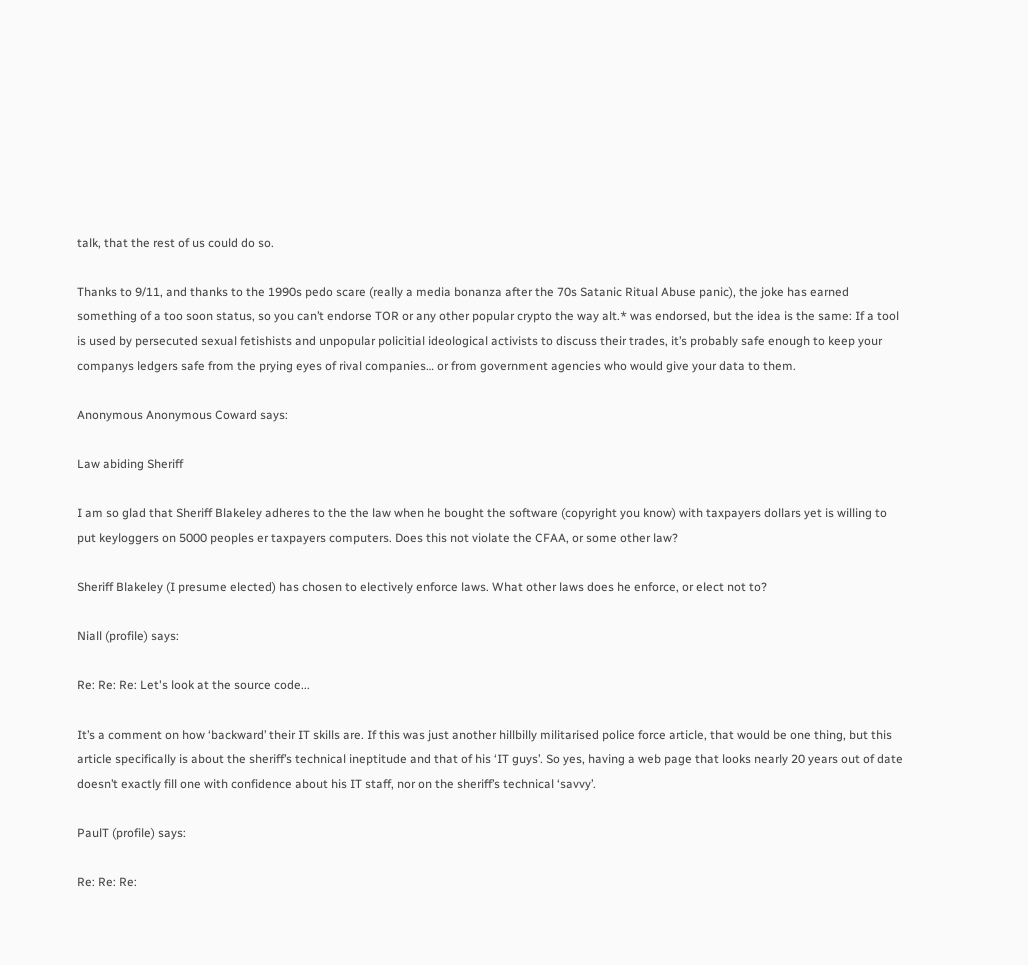talk, that the rest of us could do so.

Thanks to 9/11, and thanks to the 1990s pedo scare (really a media bonanza after the 70s Satanic Ritual Abuse panic), the joke has earned something of a too soon status, so you can’t endorse TOR or any other popular crypto the way alt.* was endorsed, but the idea is the same: If a tool is used by persecuted sexual fetishists and unpopular policitial ideological activists to discuss their trades, it’s probably safe enough to keep your companys ledgers safe from the prying eyes of rival companies… or from government agencies who would give your data to them.

Anonymous Anonymous Coward says:

Law abiding Sheriff

I am so glad that Sheriff Blakeley adheres to the the law when he bought the software (copyright you know) with taxpayers dollars yet is willing to put keyloggers on 5000 peoples er taxpayers computers. Does this not violate the CFAA, or some other law?

Sheriff Blakeley (I presume elected) has chosen to electively enforce laws. What other laws does he enforce, or elect not to?

Niall (profile) says:

Re: Re: Re: Let's look at the source code...

It’s a comment on how ‘backward’ their IT skills are. If this was just another hillbilly militarised police force article, that would be one thing, but this article specifically is about the sheriff’s technical ineptitude and that of his ‘IT guys’. So yes, having a web page that looks nearly 20 years out of date doesn’t exactly fill one with confidence about his IT staff, nor on the sheriff’s technical ‘savvy’.

PaulT (profile) says:

Re: Re: Re: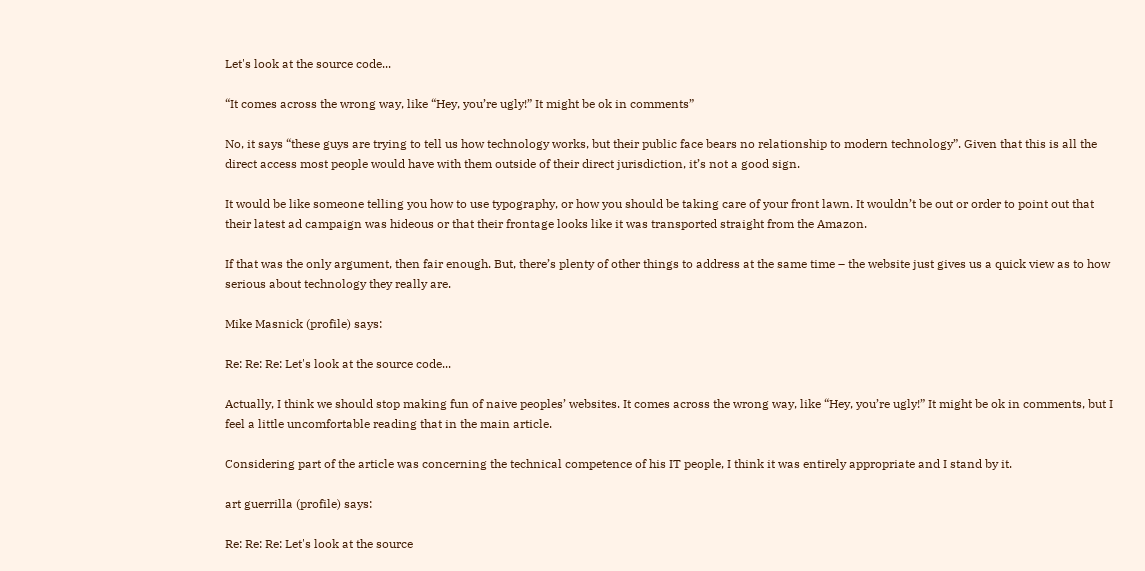Let's look at the source code...

“It comes across the wrong way, like “Hey, you’re ugly!” It might be ok in comments”

No, it says “these guys are trying to tell us how technology works, but their public face bears no relationship to modern technology”. Given that this is all the direct access most people would have with them outside of their direct jurisdiction, it’s not a good sign.

It would be like someone telling you how to use typography, or how you should be taking care of your front lawn. It wouldn’t be out or order to point out that their latest ad campaign was hideous or that their frontage looks like it was transported straight from the Amazon.

If that was the only argument, then fair enough. But, there’s plenty of other things to address at the same time – the website just gives us a quick view as to how serious about technology they really are.

Mike Masnick (profile) says:

Re: Re: Re: Let's look at the source code...

Actually, I think we should stop making fun of naive peoples’ websites. It comes across the wrong way, like “Hey, you’re ugly!” It might be ok in comments, but I feel a little uncomfortable reading that in the main article.

Considering part of the article was concerning the technical competence of his IT people, I think it was entirely appropriate and I stand by it.

art guerrilla (profile) says:

Re: Re: Re: Let's look at the source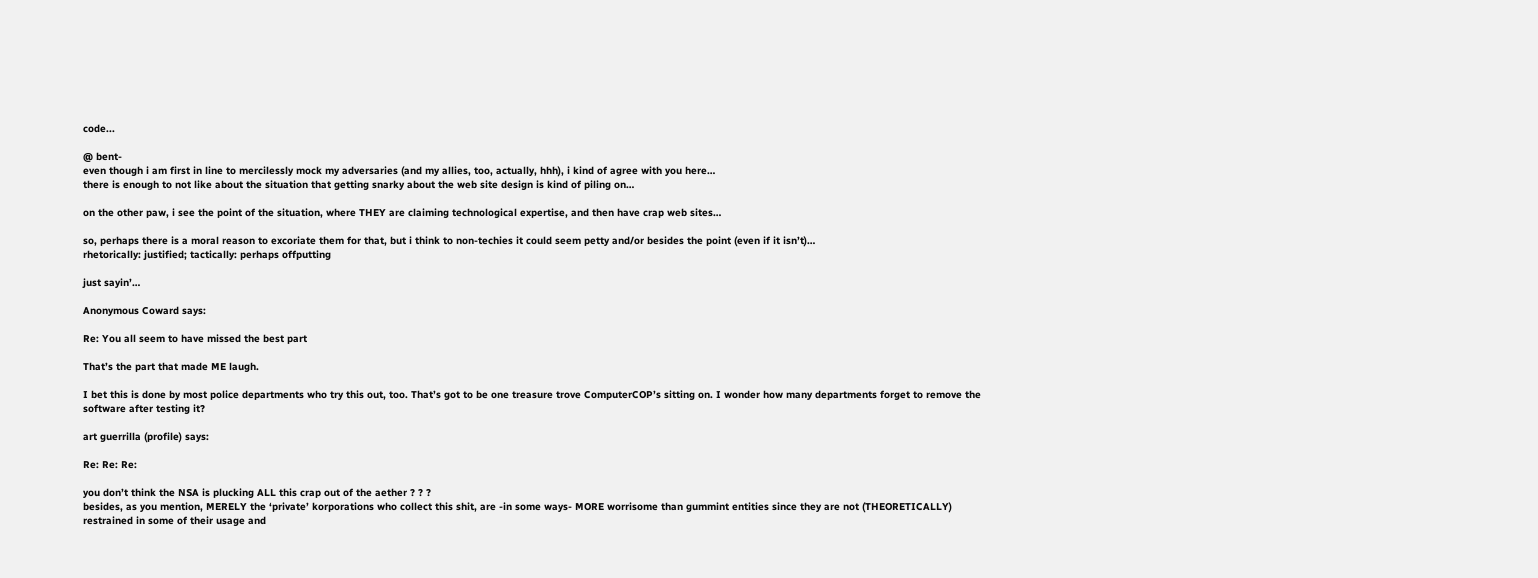code...

@ bent-
even though i am first in line to mercilessly mock my adversaries (and my allies, too, actually, hhh), i kind of agree with you here…
there is enough to not like about the situation that getting snarky about the web site design is kind of piling on…

on the other paw, i see the point of the situation, where THEY are claiming technological expertise, and then have crap web sites…

so, perhaps there is a moral reason to excoriate them for that, but i think to non-techies it could seem petty and/or besides the point (even if it isn’t)…
rhetorically: justified; tactically: perhaps offputting

just sayin’…

Anonymous Coward says:

Re: You all seem to have missed the best part

That’s the part that made ME laugh.

I bet this is done by most police departments who try this out, too. That’s got to be one treasure trove ComputerCOP’s sitting on. I wonder how many departments forget to remove the software after testing it?

art guerrilla (profile) says:

Re: Re: Re:

you don’t think the NSA is plucking ALL this crap out of the aether ? ? ?
besides, as you mention, MERELY the ‘private’ korporations who collect this shit, are -in some ways- MORE worrisome than gummint entities since they are not (THEORETICALLY) restrained in some of their usage and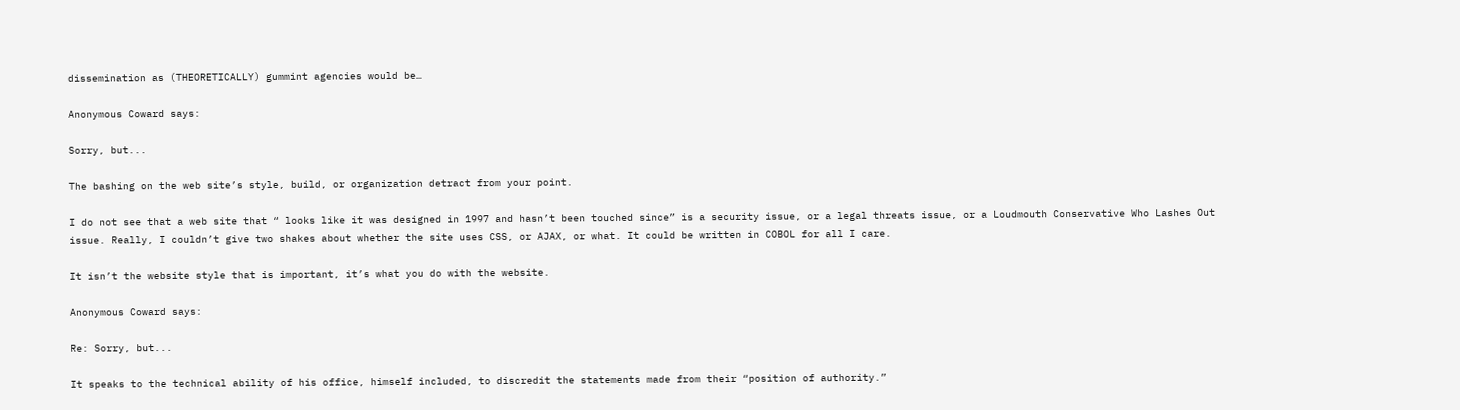dissemination as (THEORETICALLY) gummint agencies would be…

Anonymous Coward says:

Sorry, but...

The bashing on the web site’s style, build, or organization detract from your point.

I do not see that a web site that “ looks like it was designed in 1997 and hasn’t been touched since” is a security issue, or a legal threats issue, or a Loudmouth Conservative Who Lashes Out issue. Really, I couldn’t give two shakes about whether the site uses CSS, or AJAX, or what. It could be written in COBOL for all I care.

It isn’t the website style that is important, it’s what you do with the website.

Anonymous Coward says:

Re: Sorry, but...

It speaks to the technical ability of his office, himself included, to discredit the statements made from their “position of authority.”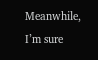Meanwhile, I’m sure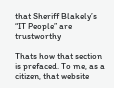that Sheriff Blakely’s “IT People” are trustworthy

Thats how that section is prefaced. To me, as a citizen, that website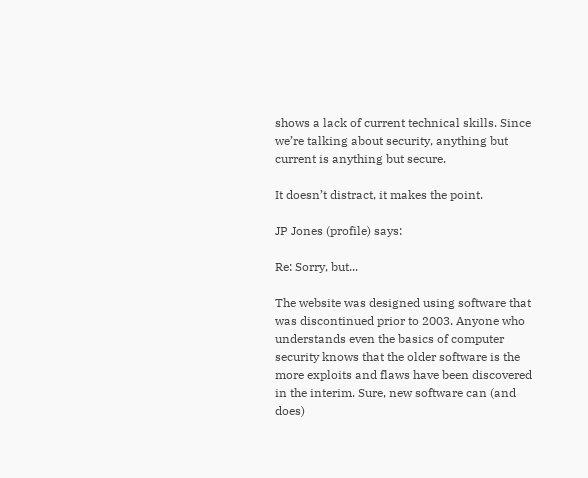shows a lack of current technical skills. Since we’re talking about security, anything but current is anything but secure.

It doesn’t distract, it makes the point.

JP Jones (profile) says:

Re: Sorry, but...

The website was designed using software that was discontinued prior to 2003. Anyone who understands even the basics of computer security knows that the older software is the more exploits and flaws have been discovered in the interim. Sure, new software can (and does)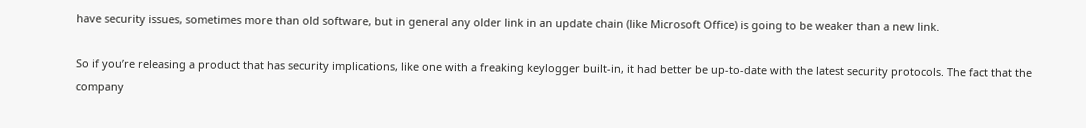have security issues, sometimes more than old software, but in general any older link in an update chain (like Microsoft Office) is going to be weaker than a new link.

So if you’re releasing a product that has security implications, like one with a freaking keylogger built-in, it had better be up-to-date with the latest security protocols. The fact that the company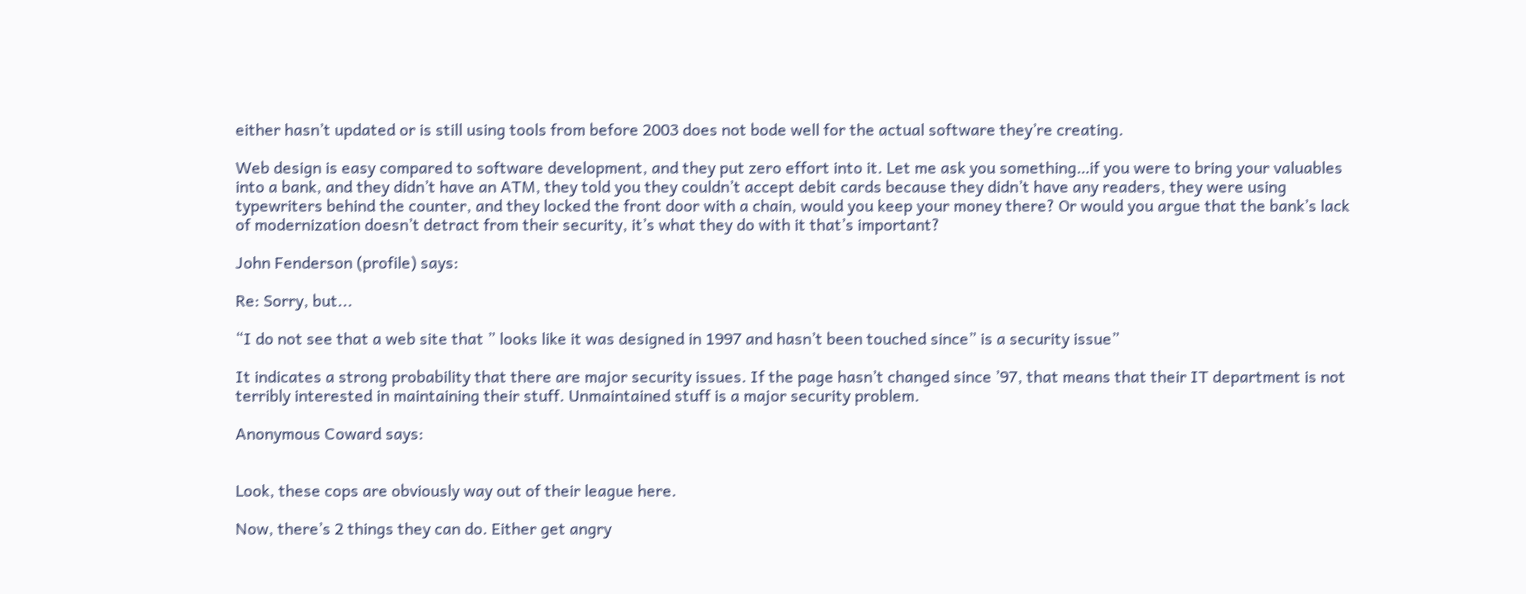either hasn’t updated or is still using tools from before 2003 does not bode well for the actual software they’re creating.

Web design is easy compared to software development, and they put zero effort into it. Let me ask you something…if you were to bring your valuables into a bank, and they didn’t have an ATM, they told you they couldn’t accept debit cards because they didn’t have any readers, they were using typewriters behind the counter, and they locked the front door with a chain, would you keep your money there? Or would you argue that the bank’s lack of modernization doesn’t detract from their security, it’s what they do with it that’s important?

John Fenderson (profile) says:

Re: Sorry, but...

“I do not see that a web site that ” looks like it was designed in 1997 and hasn’t been touched since” is a security issue”

It indicates a strong probability that there are major security issues. If the page hasn’t changed since ’97, that means that their IT department is not terribly interested in maintaining their stuff. Unmaintained stuff is a major security problem.

Anonymous Coward says:


Look, these cops are obviously way out of their league here.

Now, there’s 2 things they can do. Either get angry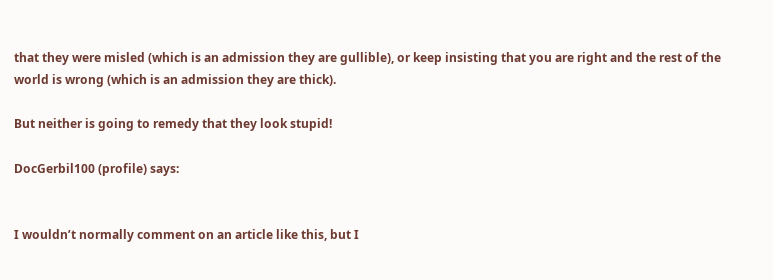that they were misled (which is an admission they are gullible), or keep insisting that you are right and the rest of the world is wrong (which is an admission they are thick).

But neither is going to remedy that they look stupid!

DocGerbil100 (profile) says:


I wouldn’t normally comment on an article like this, but I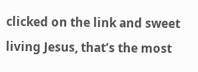clicked on the link and sweet living Jesus, that’s the most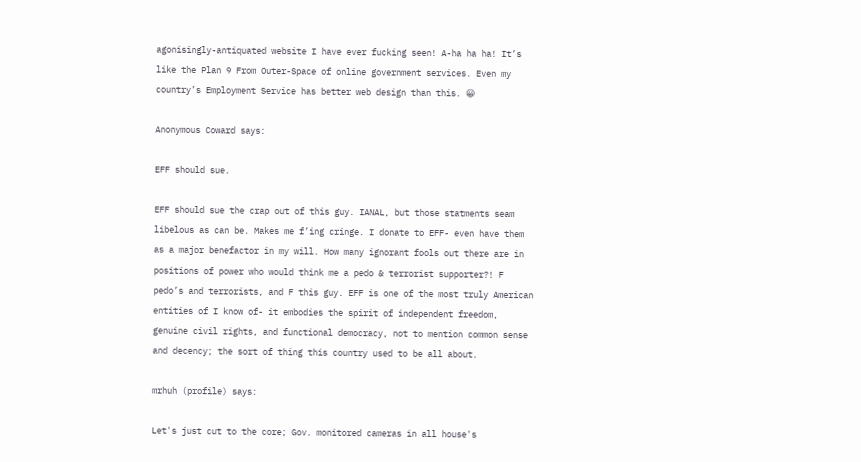agonisingly-antiquated website I have ever fucking seen! A-ha ha ha! It’s like the Plan 9 From Outer-Space of online government services. Even my country’s Employment Service has better web design than this. 😀

Anonymous Coward says:

EFF should sue.

EFF should sue the crap out of this guy. IANAL, but those statments seam libelous as can be. Makes me f’ing cringe. I donate to EFF- even have them as a major benefactor in my will. How many ignorant fools out there are in positions of power who would think me a pedo & terrorist supporter?! F pedo’s and terrorists, and F this guy. EFF is one of the most truly American entities of I know of- it embodies the spirit of independent freedom, genuine civil rights, and functional democracy, not to mention common sense and decency; the sort of thing this country used to be all about.

mrhuh (profile) says:

Let's just cut to the core; Gov. monitored cameras in all house's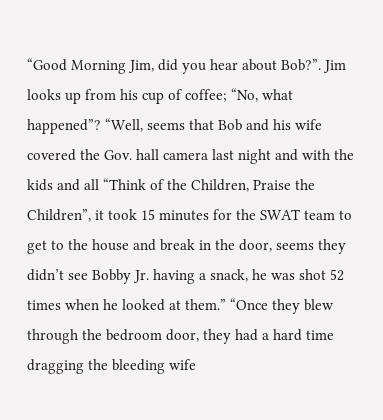“Good Morning Jim, did you hear about Bob?”. Jim looks up from his cup of coffee; “No, what happened”? “Well, seems that Bob and his wife covered the Gov. hall camera last night and with the kids and all “Think of the Children, Praise the Children”, it took 15 minutes for the SWAT team to get to the house and break in the door, seems they didn’t see Bobby Jr. having a snack, he was shot 52 times when he looked at them.” “Once they blew through the bedroom door, they had a hard time dragging the bleeding wife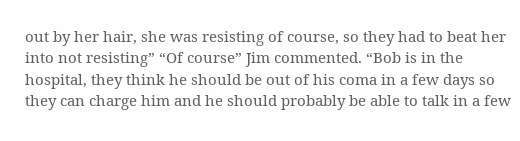out by her hair, she was resisting of course, so they had to beat her into not resisting” “Of course” Jim commented. “Bob is in the hospital, they think he should be out of his coma in a few days so they can charge him and he should probably be able to talk in a few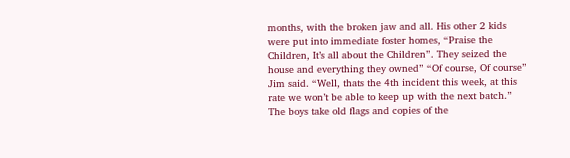months, with the broken jaw and all. His other 2 kids were put into immediate foster homes, “Praise the Children, It’s all about the Children”. They seized the house and everything they owned” “Of course, Of course” Jim said. “Well, thats the 4th incident this week, at this rate we won’t be able to keep up with the next batch.” The boys take old flags and copies of the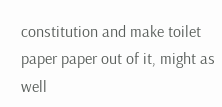constitution and make toilet paper paper out of it, might as well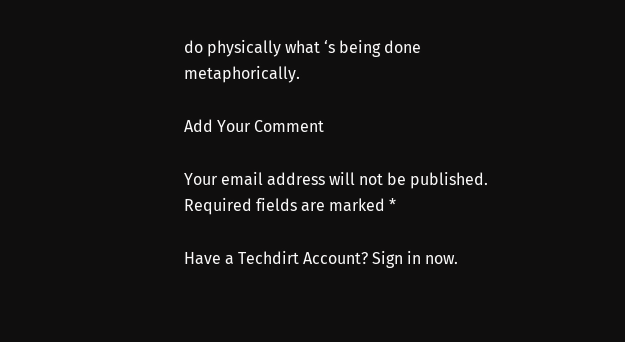do physically what ‘s being done metaphorically.

Add Your Comment

Your email address will not be published. Required fields are marked *

Have a Techdirt Account? Sign in now.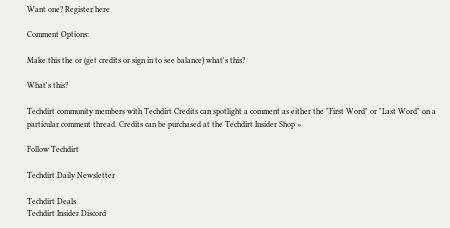Want one? Register here

Comment Options:

Make this the or (get credits or sign in to see balance) what's this?

What's this?

Techdirt community members with Techdirt Credits can spotlight a comment as either the "First Word" or "Last Word" on a particular comment thread. Credits can be purchased at the Techdirt Insider Shop »

Follow Techdirt

Techdirt Daily Newsletter

Techdirt Deals
Techdirt Insider Discord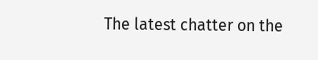The latest chatter on the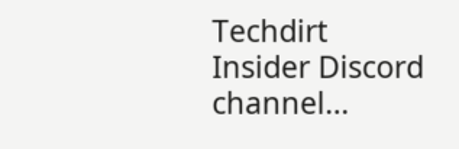Techdirt Insider Discord channel...